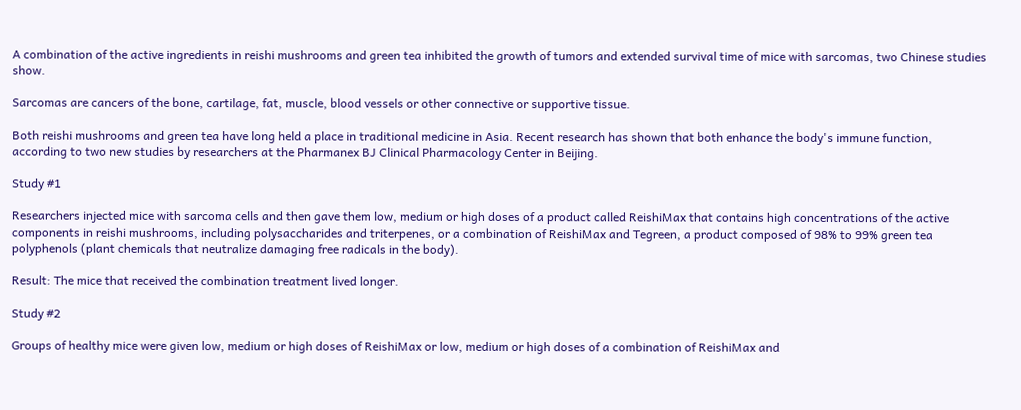A combination of the active ingredients in reishi mushrooms and green tea inhibited the growth of tumors and extended survival time of mice with sarcomas, two Chinese studies show.

Sarcomas are cancers of the bone, cartilage, fat, muscle, blood vessels or other connective or supportive tissue.

Both reishi mushrooms and green tea have long held a place in traditional medicine in Asia. Recent research has shown that both enhance the body's immune function, according to two new studies by researchers at the Pharmanex BJ Clinical Pharmacology Center in Beijing.

Study #1

Researchers injected mice with sarcoma cells and then gave them low, medium or high doses of a product called ReishiMax that contains high concentrations of the active components in reishi mushrooms, including polysaccharides and triterpenes, or a combination of ReishiMax and Tegreen, a product composed of 98% to 99% green tea polyphenols (plant chemicals that neutralize damaging free radicals in the body).

Result: The mice that received the combination treatment lived longer.

Study #2

Groups of healthy mice were given low, medium or high doses of ReishiMax or low, medium or high doses of a combination of ReishiMax and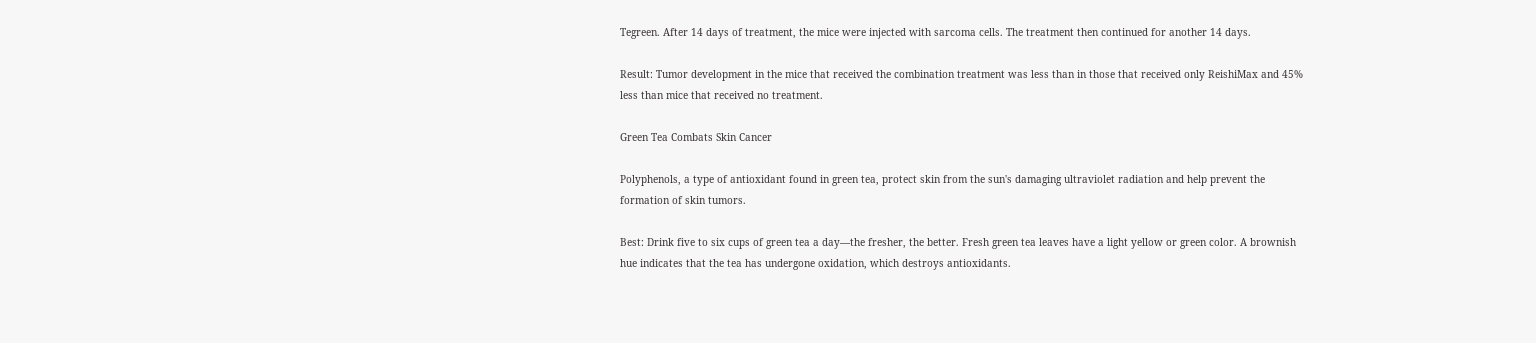Tegreen. After 14 days of treatment, the mice were injected with sarcoma cells. The treatment then continued for another 14 days.

Result: Tumor development in the mice that received the combination treatment was less than in those that received only ReishiMax and 45% less than mice that received no treatment.

Green Tea Combats Skin Cancer

Polyphenols, a type of antioxidant found in green tea, protect skin from the sun's damaging ultraviolet radiation and help prevent the formation of skin tumors.

Best: Drink five to six cups of green tea a day—the fresher, the better. Fresh green tea leaves have a light yellow or green color. A brownish hue indicates that the tea has undergone oxidation, which destroys antioxidants.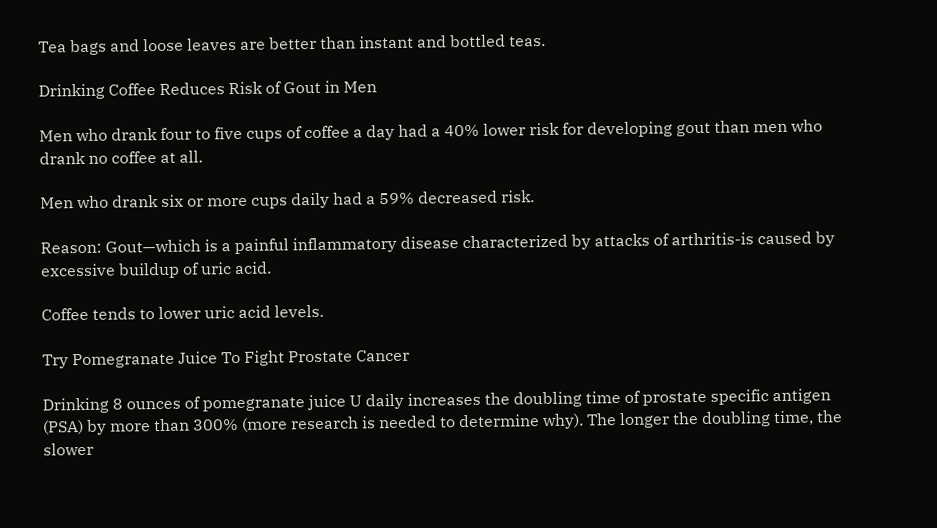Tea bags and loose leaves are better than instant and bottled teas.

Drinking Coffee Reduces Risk of Gout in Men

Men who drank four to five cups of coffee a day had a 40% lower risk for developing gout than men who drank no coffee at all.

Men who drank six or more cups daily had a 59% decreased risk.

Reason: Gout—which is a painful inflammatory disease characterized by attacks of arthritis-is caused by excessive buildup of uric acid.

Coffee tends to lower uric acid levels.

Try Pomegranate Juice To Fight Prostate Cancer

Drinking 8 ounces of pomegranate juice U daily increases the doubling time of prostate specific antigen (PSA) by more than 300% (more research is needed to determine why). The longer the doubling time, the slower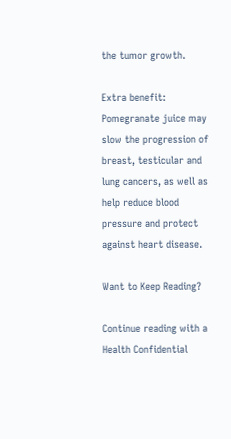the tumor growth.

Extra benefit: Pomegranate juice may slow the progression of breast, testicular and lung cancers, as well as help reduce blood pressure and protect against heart disease.

Want to Keep Reading?

Continue reading with a Health Confidential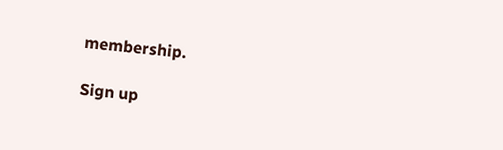membership.

Sign up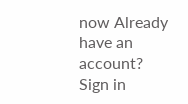now Already have an account? Sign in